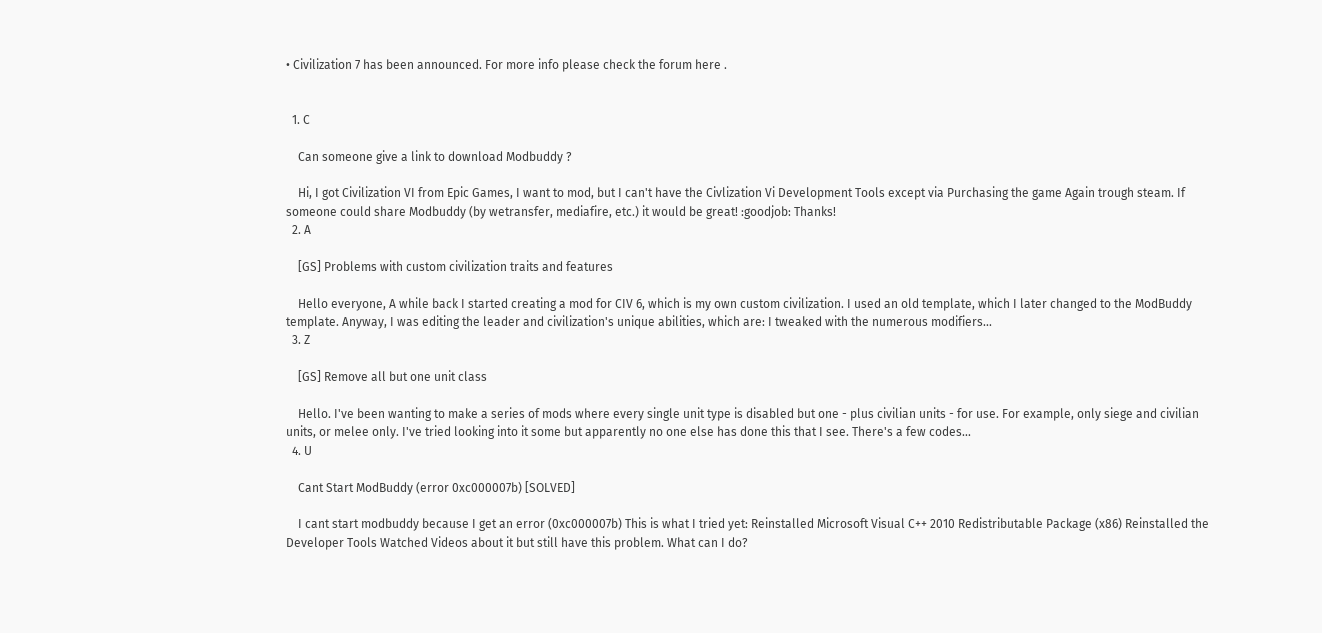• Civilization 7 has been announced. For more info please check the forum here .


  1. C

    Can someone give a link to download Modbuddy ?

    Hi, I got Civilization VI from Epic Games, I want to mod, but I can't have the Civlization Vi Development Tools except via Purchasing the game Again trough steam. If someone could share Modbuddy (by wetransfer, mediafire, etc.) it would be great! :goodjob: Thanks!
  2. A

    [GS] Problems with custom civilization traits and features

    Hello everyone, A while back I started creating a mod for CIV 6, which is my own custom civilization. I used an old template, which I later changed to the ModBuddy template. Anyway, I was editing the leader and civilization's unique abilities, which are: I tweaked with the numerous modifiers...
  3. Z

    [GS] Remove all but one unit class

    Hello. I've been wanting to make a series of mods where every single unit type is disabled but one - plus civilian units - for use. For example, only siege and civilian units, or melee only. I've tried looking into it some but apparently no one else has done this that I see. There's a few codes...
  4. U

    Cant Start ModBuddy (error 0xc000007b) [SOLVED]

    I cant start modbuddy because I get an error (0xc000007b) This is what I tried yet: Reinstalled Microsoft Visual C++ 2010 Redistributable Package (x86) Reinstalled the Developer Tools Watched Videos about it but still have this problem. What can I do?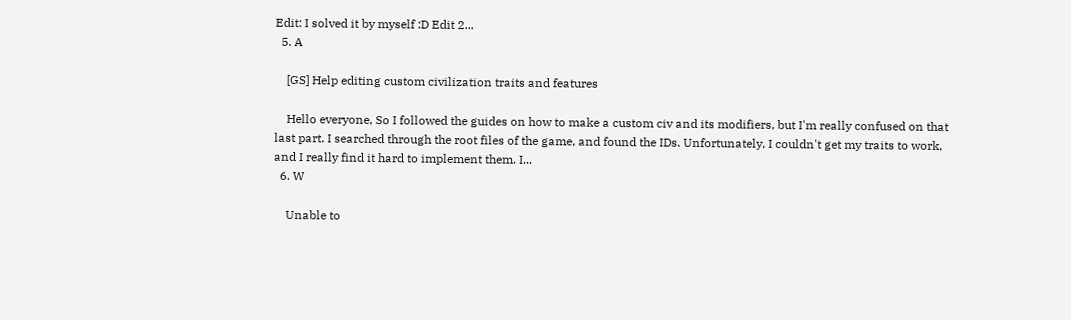Edit: I solved it by myself :D Edit 2...
  5. A

    [GS] Help editing custom civilization traits and features

    Hello everyone, So I followed the guides on how to make a custom civ and its modifiers, but I'm really confused on that last part. I searched through the root files of the game, and found the IDs. Unfortunately, I couldn't get my traits to work, and I really find it hard to implement them. I...
  6. W

    Unable to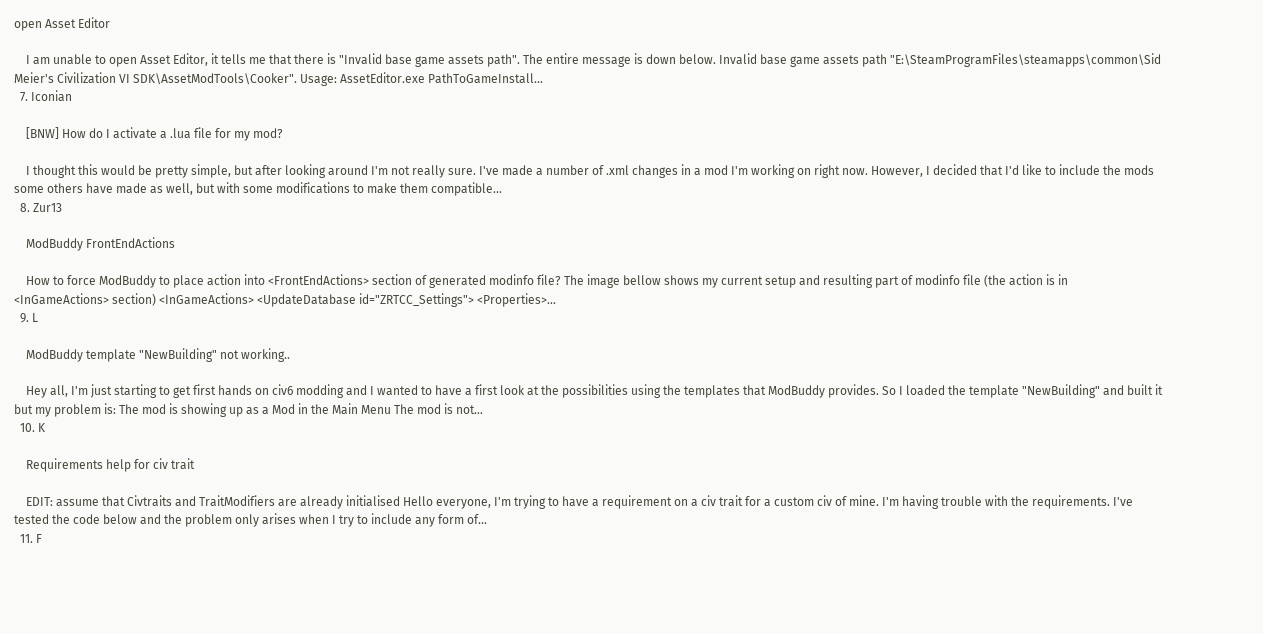open Asset Editor

    I am unable to open Asset Editor, it tells me that there is "Invalid base game assets path". The entire message is down below. Invalid base game assets path "E:\SteamProgramFiles\steamapps\common\Sid Meier's Civilization VI SDK\AssetModTools\Cooker". Usage: AssetEditor.exe PathToGameInstall...
  7. Iconian

    [BNW] How do I activate a .lua file for my mod?

    I thought this would be pretty simple, but after looking around I'm not really sure. I've made a number of .xml changes in a mod I'm working on right now. However, I decided that I'd like to include the mods some others have made as well, but with some modifications to make them compatible...
  8. Zur13

    ModBuddy FrontEndActions

    How to force ModBuddy to place action into <FrontEndActions> section of generated modinfo file? The image bellow shows my current setup and resulting part of modinfo file (the action is in <InGameActions> section) <InGameActions> <UpdateDatabase id="ZRTCC_Settings"> <Properties>...
  9. L

    ModBuddy template "NewBuilding" not working..

    Hey all, I'm just starting to get first hands on civ6 modding and I wanted to have a first look at the possibilities using the templates that ModBuddy provides. So I loaded the template "NewBuilding" and built it but my problem is: The mod is showing up as a Mod in the Main Menu The mod is not...
  10. K

    Requirements help for civ trait

    EDIT: assume that Civtraits and TraitModifiers are already initialised Hello everyone, I'm trying to have a requirement on a civ trait for a custom civ of mine. I'm having trouble with the requirements. I've tested the code below and the problem only arises when I try to include any form of...
  11. F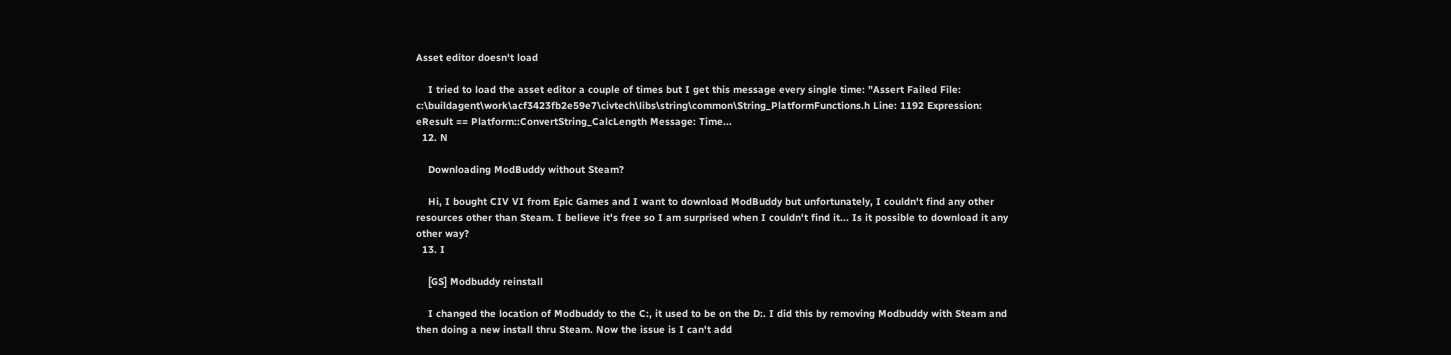Asset editor doesn't load

    I tried to load the asset editor a couple of times but I get this message every single time: "Assert Failed File: c:\buildagent\work\acf3423fb2e59e7\civtech\libs\string\common\String_PlatformFunctions.h Line: 1192 Expression: eResult == Platform::ConvertString_CalcLength Message: Time...
  12. N

    Downloading ModBuddy without Steam?

    Hi, I bought CIV VI from Epic Games and I want to download ModBuddy but unfortunately, I couldn't find any other resources other than Steam. I believe it's free so I am surprised when I couldn't find it... Is it possible to download it any other way?
  13. I

    [GS] Modbuddy reinstall

    I changed the location of Modbuddy to the C:, it used to be on the D:. I did this by removing Modbuddy with Steam and then doing a new install thru Steam. Now the issue is I can't add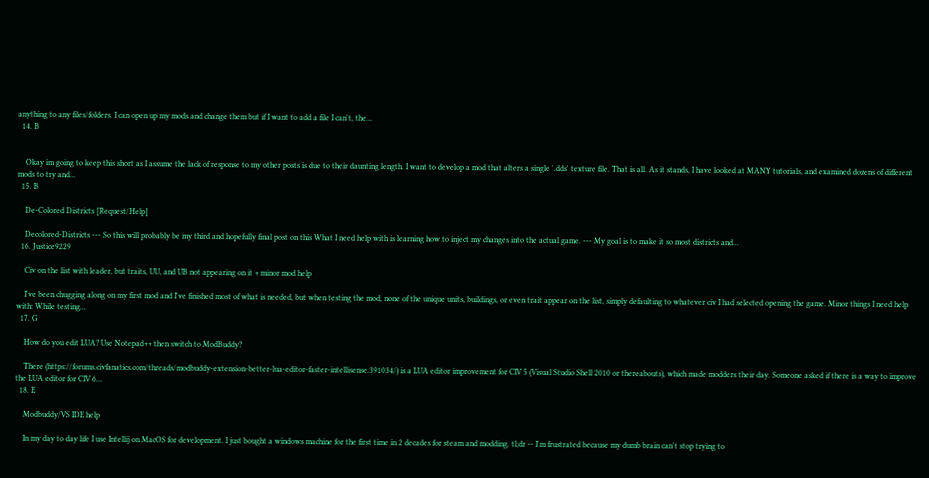anything to any files/folders. I can open up my mods and change them but if I want to add a file I can't, the...
  14. B


    Okay im going to keep this short as I assume the lack of response to my other posts is due to their daunting length. I want to develop a mod that alters a single '.dds' texture file. That is all. As it stands, I have looked at MANY tutorials, and examined dozens of different mods to try and...
  15. B

    De-Colored Districts [Request/Help]

    Decolored-Districts --- So this will probably be my third and hopefully final post on this What I need help with is learning how to inject my changes into the actual game. --- My goal is to make it so most districts and...
  16. Justice9229

    Civ on the list with leader, but traits, UU, and UB not appearing on it + minor mod help

    I've been chugging along on my first mod and I've finished most of what is needed, but when testing the mod, none of the unique units, buildings, or even trait appear on the list, simply defaulting to whatever civ I had selected opening the game. Minor things I need help with: While testing...
  17. G

    How do you edit LUA? Use Notepad++ then switch to ModBuddy?

    There (https://forums.civfanatics.com/threads/modbuddy-extension-better-lua-editor-faster-intellisense.391034/) is a LUA editor improvement for CIV 5 (Visual Studio Shell 2010 or thereabouts), which made modders their day. Someone asked if there is a way to improve the LUA editor for CIV 6...
  18. E

    Modbuddy/VS IDE help

    In my day to day life I use Intellij on MacOS for development. I just bought a windows machine for the first time in 2 decades for steam and modding. tl;dr -- I'm frustrated because my dumb brain can't stop trying to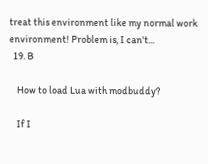treat this environment like my normal work environment! Problem is, I can't...
  19. B

    How to load Lua with modbuddy?

    If I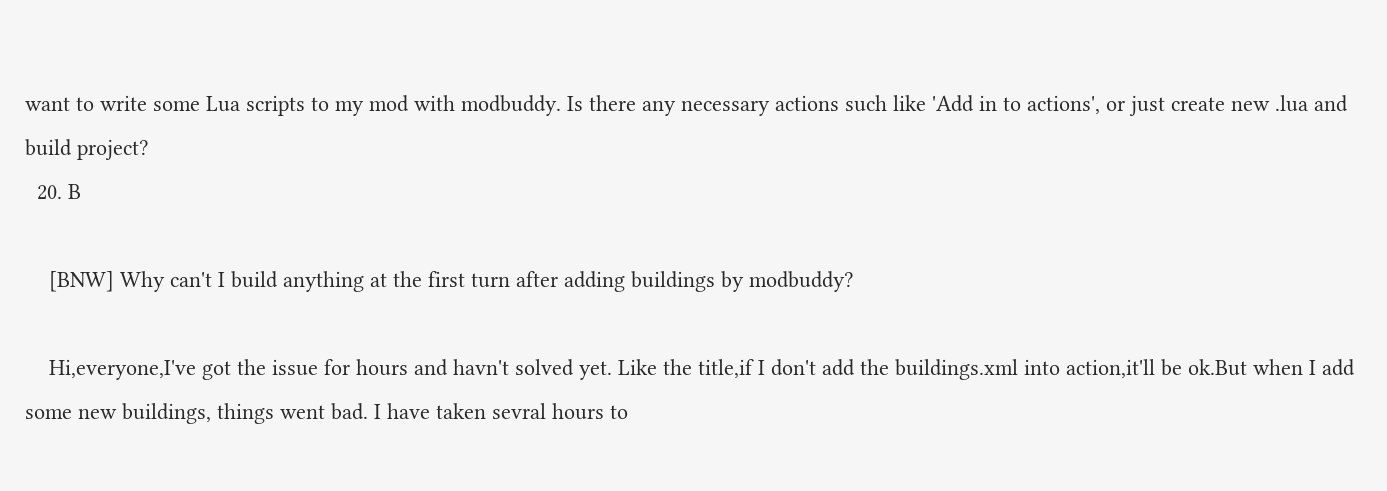want to write some Lua scripts to my mod with modbuddy. Is there any necessary actions such like 'Add in to actions', or just create new .lua and build project?
  20. B

    [BNW] Why can't I build anything at the first turn after adding buildings by modbuddy?

    Hi,everyone,I've got the issue for hours and havn't solved yet. Like the title,if I don't add the buildings.xml into action,it'll be ok.But when I add some new buildings, things went bad. I have taken sevral hours to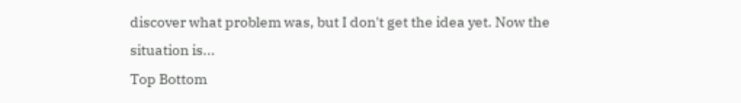discover what problem was, but I don't get the idea yet. Now the situation is...
Top Bottom